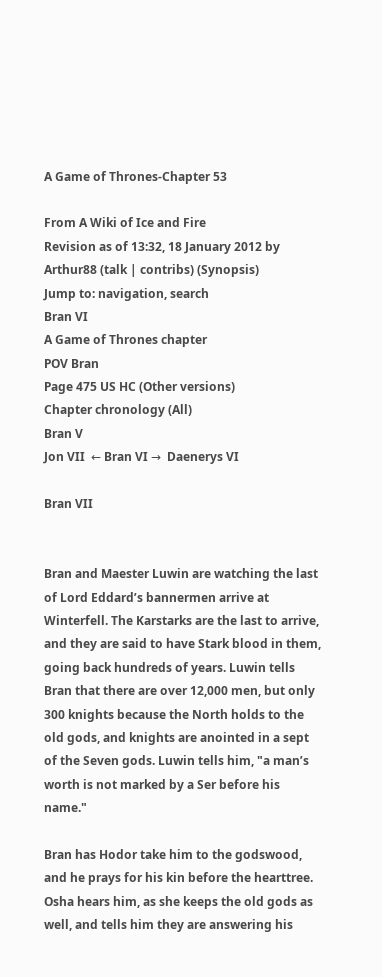A Game of Thrones-Chapter 53

From A Wiki of Ice and Fire
Revision as of 13:32, 18 January 2012 by Arthur88 (talk | contribs) (Synopsis)
Jump to: navigation, search
Bran VI
A Game of Thrones chapter
POV Bran
Page 475 US HC (Other versions)
Chapter chronology (All)
Bran V
Jon VII  ← Bran VI →  Daenerys VI

Bran VII


Bran and Maester Luwin are watching the last of Lord Eddard’s bannermen arrive at Winterfell. The Karstarks are the last to arrive, and they are said to have Stark blood in them, going back hundreds of years. Luwin tells Bran that there are over 12,000 men, but only 300 knights because the North holds to the old gods, and knights are anointed in a sept of the Seven gods. Luwin tells him, "a man’s worth is not marked by a Ser before his name."

Bran has Hodor take him to the godswood, and he prays for his kin before the hearttree. Osha hears him, as she keeps the old gods as well, and tells him they are answering his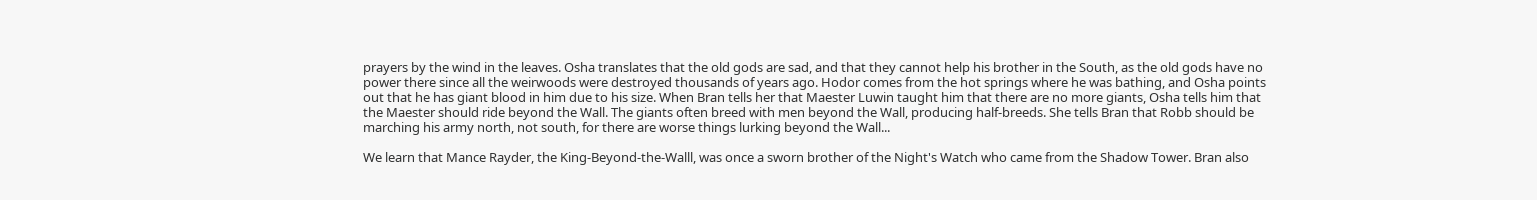prayers by the wind in the leaves. Osha translates that the old gods are sad, and that they cannot help his brother in the South, as the old gods have no power there since all the weirwoods were destroyed thousands of years ago. Hodor comes from the hot springs where he was bathing, and Osha points out that he has giant blood in him due to his size. When Bran tells her that Maester Luwin taught him that there are no more giants, Osha tells him that the Maester should ride beyond the Wall. The giants often breed with men beyond the Wall, producing half-breeds. She tells Bran that Robb should be marching his army north, not south, for there are worse things lurking beyond the Wall...

We learn that Mance Rayder, the King-Beyond-the-Walll, was once a sworn brother of the Night's Watch who came from the Shadow Tower. Bran also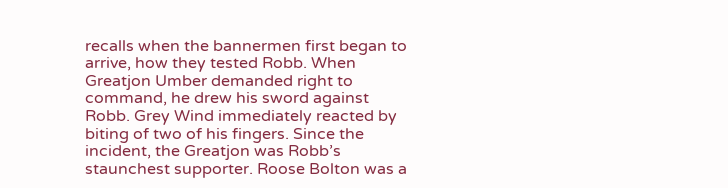recalls when the bannermen first began to arrive, how they tested Robb. When Greatjon Umber demanded right to command, he drew his sword against Robb. Grey Wind immediately reacted by biting of two of his fingers. Since the incident, the Greatjon was Robb’s staunchest supporter. Roose Bolton was a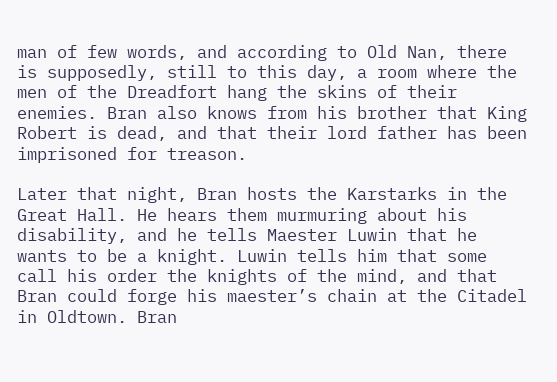man of few words, and according to Old Nan, there is supposedly, still to this day, a room where the men of the Dreadfort hang the skins of their enemies. Bran also knows from his brother that King Robert is dead, and that their lord father has been imprisoned for treason.

Later that night, Bran hosts the Karstarks in the Great Hall. He hears them murmuring about his disability, and he tells Maester Luwin that he wants to be a knight. Luwin tells him that some call his order the knights of the mind, and that Bran could forge his maester’s chain at the Citadel in Oldtown. Bran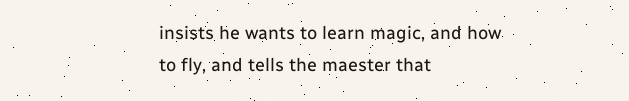insists he wants to learn magic, and how to fly, and tells the maester that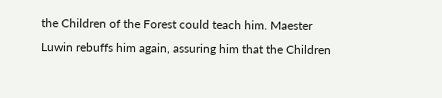the Children of the Forest could teach him. Maester Luwin rebuffs him again, assuring him that the Children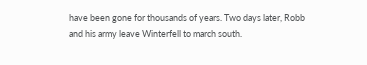have been gone for thousands of years. Two days later, Robb and his army leave Winterfell to march south.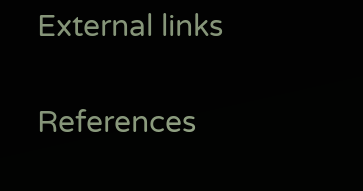External links

References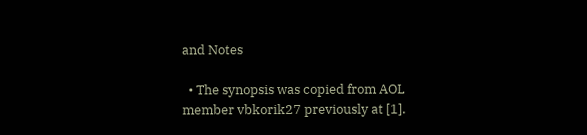and Notes

  • The synopsis was copied from AOL member vbkorik27 previously at [1].